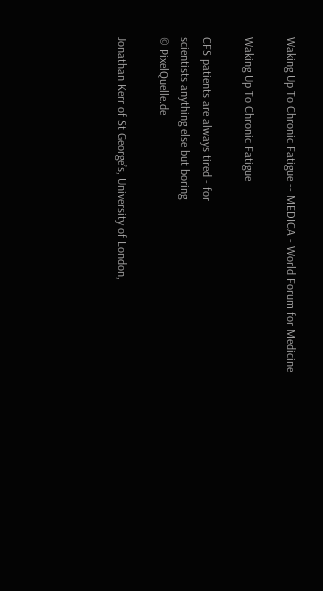Waking Up To Chronic Fatigue -- MEDICA - World Forum for Medicine

Waking Up To Chronic Fatigue

CFS patients are always tired - for
scientists anything else but boring
© PixelQuelle.de

Jonathan Kerr of St George’s, University of London,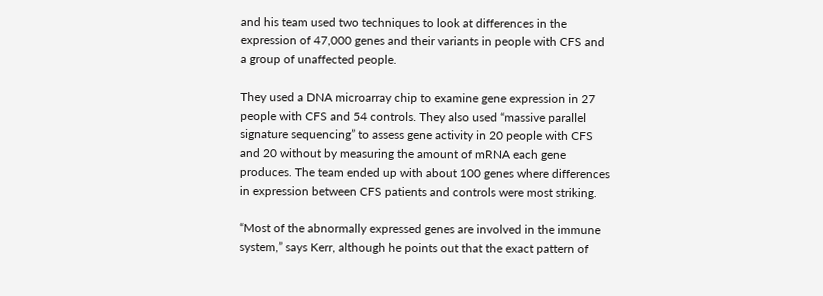and his team used two techniques to look at differences in the expression of 47,000 genes and their variants in people with CFS and a group of unaffected people.

They used a DNA microarray chip to examine gene expression in 27 people with CFS and 54 controls. They also used “massive parallel signature sequencing” to assess gene activity in 20 people with CFS and 20 without by measuring the amount of mRNA each gene produces. The team ended up with about 100 genes where differences in expression between CFS patients and controls were most striking.

“Most of the abnormally expressed genes are involved in the immune system,” says Kerr, although he points out that the exact pattern of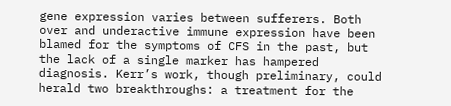gene expression varies between sufferers. Both over and underactive immune expression have been blamed for the symptoms of CFS in the past, but the lack of a single marker has hampered diagnosis. Kerr’s work, though preliminary, could herald two breakthroughs: a treatment for the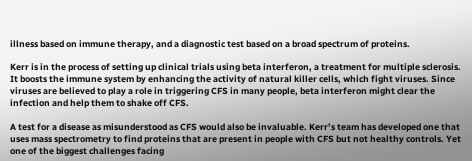illness based on immune therapy, and a diagnostic test based on a broad spectrum of proteins.

Kerr is in the process of setting up clinical trials using beta interferon, a treatment for multiple sclerosis. It boosts the immune system by enhancing the activity of natural killer cells, which fight viruses. Since viruses are believed to play a role in triggering CFS in many people, beta interferon might clear the infection and help them to shake off CFS.

A test for a disease as misunderstood as CFS would also be invaluable. Kerr’s team has developed one that uses mass spectrometry to find proteins that are present in people with CFS but not healthy controls. Yet one of the biggest challenges facing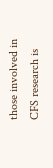those involved in CFS research is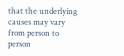that the underlying causes may vary from person to person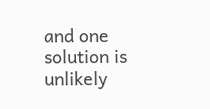and one solution is unlikely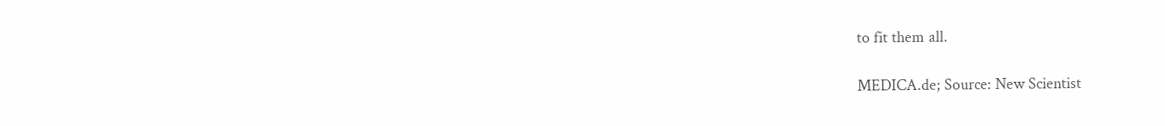to fit them all.

MEDICA.de; Source: New Scientist